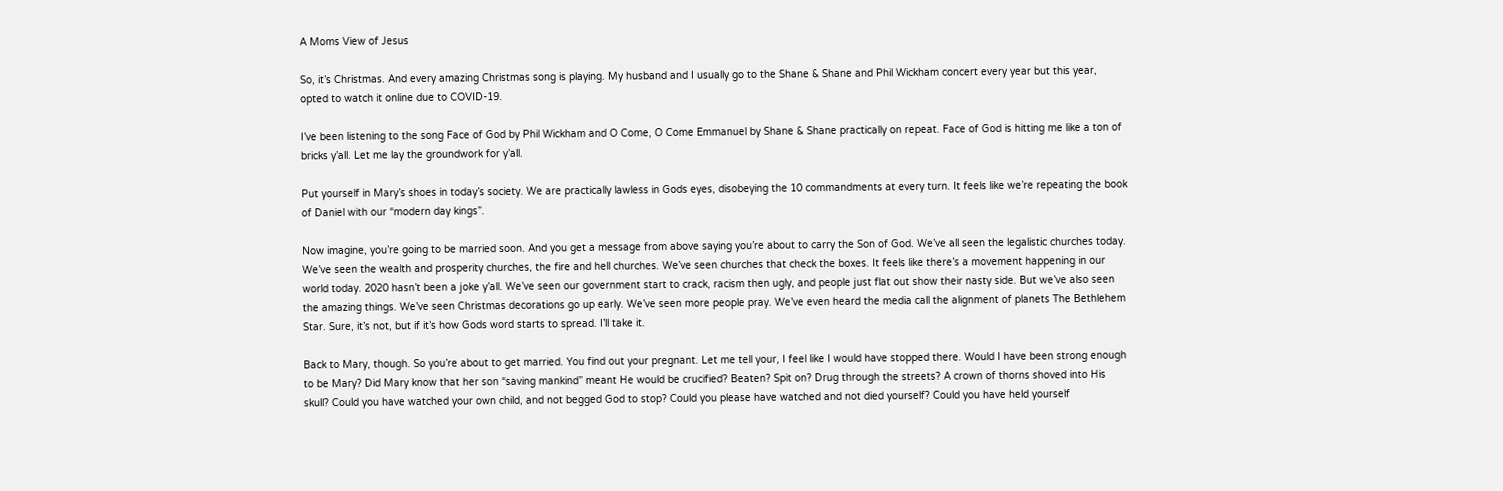A Moms View of Jesus

So, it’s Christmas. And every amazing Christmas song is playing. My husband and I usually go to the Shane & Shane and Phil Wickham concert every year but this year, opted to watch it online due to COVID-19.

I’ve been listening to the song Face of God by Phil Wickham and O Come, O Come Emmanuel by Shane & Shane practically on repeat. Face of God is hitting me like a ton of bricks y’all. Let me lay the groundwork for y’all.

Put yourself in Mary’s shoes in today’s society. We are practically lawless in Gods eyes, disobeying the 10 commandments at every turn. It feels like we’re repeating the book of Daniel with our “modern day kings”.

Now imagine, you’re going to be married soon. And you get a message from above saying you’re about to carry the Son of God. We’ve all seen the legalistic churches today. We’ve seen the wealth and prosperity churches, the fire and hell churches. We’ve seen churches that check the boxes. It feels like there’s a movement happening in our world today. 2020 hasn’t been a joke y’all. We’ve seen our government start to crack, racism then ugly, and people just flat out show their nasty side. But we’ve also seen the amazing things. We’ve seen Christmas decorations go up early. We’ve seen more people pray. We’ve even heard the media call the alignment of planets The Bethlehem Star. Sure, it’s not, but if it’s how Gods word starts to spread. I’ll take it.

Back to Mary, though. So you’re about to get married. You find out your pregnant. Let me tell your, I feel like I would have stopped there. Would I have been strong enough to be Mary? Did Mary know that her son “saving mankind” meant He would be crucified? Beaten? Spit on? Drug through the streets? A crown of thorns shoved into His skull? Could you have watched your own child, and not begged God to stop? Could you please have watched and not died yourself? Could you have held yourself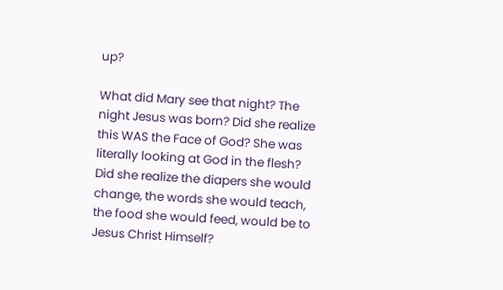up?

What did Mary see that night? The night Jesus was born? Did she realize this WAS the Face of God? She was literally looking at God in the flesh? Did she realize the diapers she would change, the words she would teach, the food she would feed, would be to Jesus Christ Himself?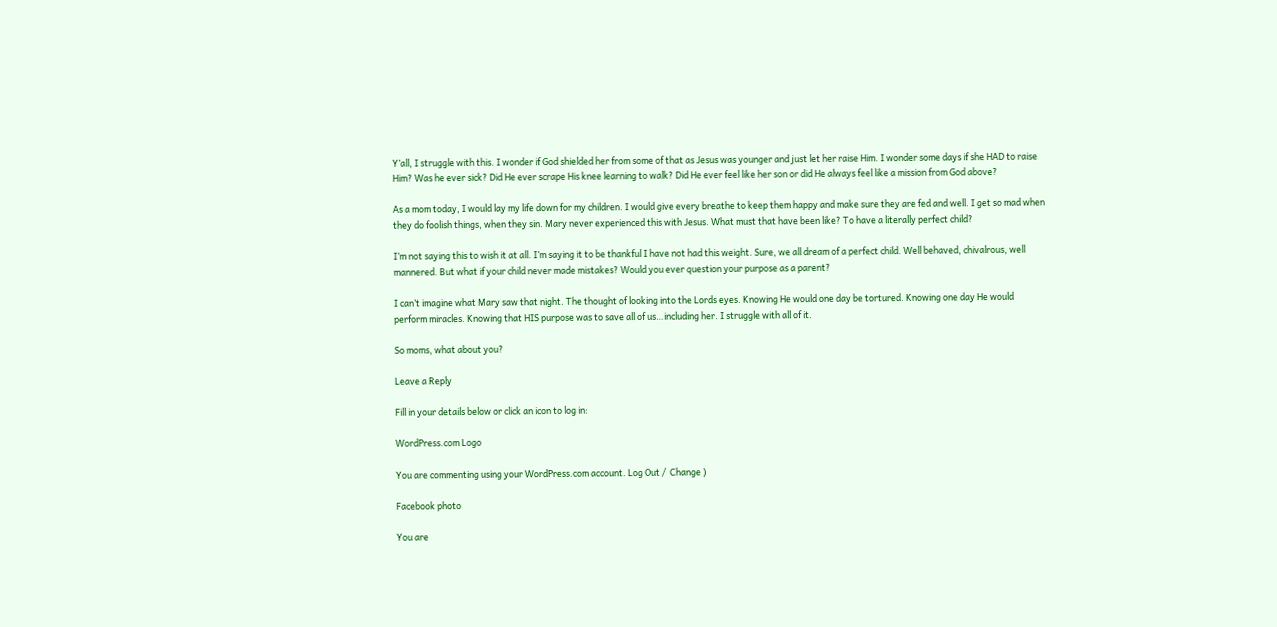Y’all, I struggle with this. I wonder if God shielded her from some of that as Jesus was younger and just let her raise Him. I wonder some days if she HAD to raise Him? Was he ever sick? Did He ever scrape His knee learning to walk? Did He ever feel like her son or did He always feel like a mission from God above?

As a mom today, I would lay my life down for my children. I would give every breathe to keep them happy and make sure they are fed and well. I get so mad when they do foolish things, when they sin. Mary never experienced this with Jesus. What must that have been like? To have a literally perfect child?

I’m not saying this to wish it at all. I’m saying it to be thankful I have not had this weight. Sure, we all dream of a perfect child. Well behaved, chivalrous, well mannered. But what if your child never made mistakes? Would you ever question your purpose as a parent?

I can’t imagine what Mary saw that night. The thought of looking into the Lords eyes. Knowing He would one day be tortured. Knowing one day He would perform miracles. Knowing that HIS purpose was to save all of us…including her. I struggle with all of it.

So moms, what about you?

Leave a Reply

Fill in your details below or click an icon to log in:

WordPress.com Logo

You are commenting using your WordPress.com account. Log Out /  Change )

Facebook photo

You are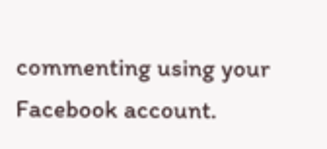commenting using your Facebook account.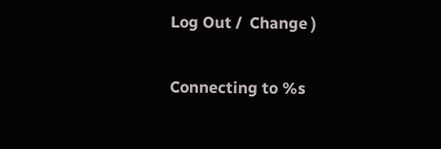Log Out /  Change )

Connecting to %s